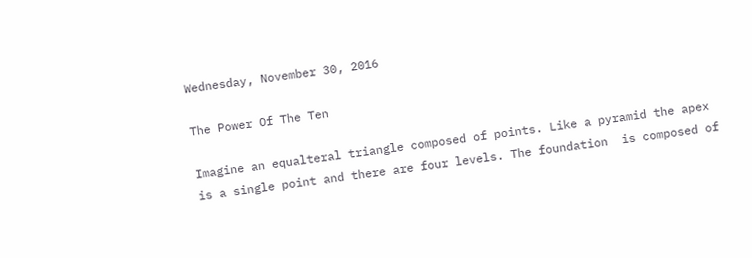Wednesday, November 30, 2016

The Power Of The Ten

Imagine an equalteral triangle composed of points. Like a pyramid the apex is a single point and there are four levels. The foundation  is composed of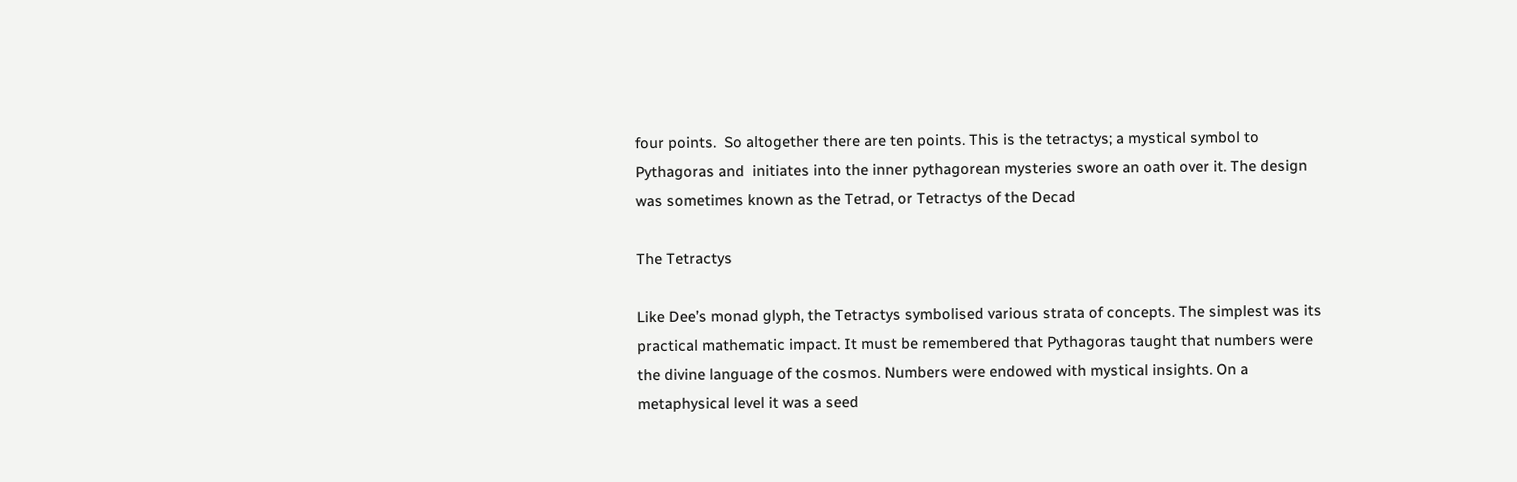four points.  So altogether there are ten points. This is the tetractys; a mystical symbol to Pythagoras and  initiates into the inner pythagorean mysteries swore an oath over it. The design was sometimes known as the Tetrad, or Tetractys of the Decad

The Tetractys

Like Dee’s monad glyph, the Tetractys symbolised various strata of concepts. The simplest was its practical mathematic impact. It must be remembered that Pythagoras taught that numbers were the divine language of the cosmos. Numbers were endowed with mystical insights. On a metaphysical level it was a seed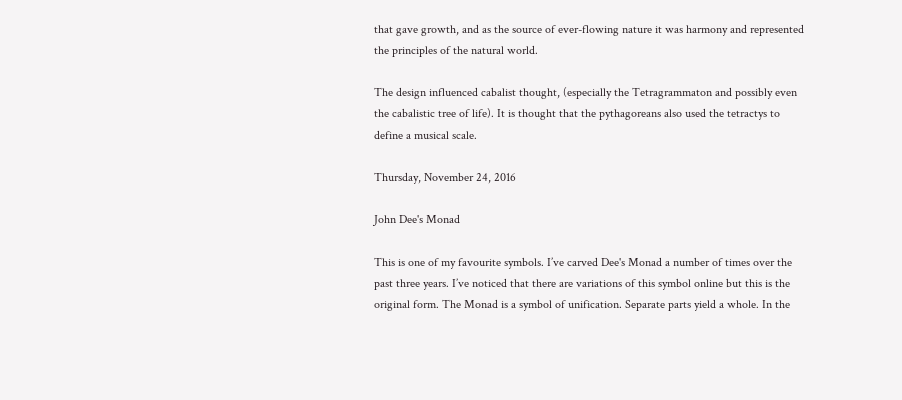that gave growth, and as the source of ever-flowing nature it was harmony and represented the principles of the natural world.

The design influenced cabalist thought, (especially the Tetragrammaton and possibly even the cabalistic tree of life). It is thought that the pythagoreans also used the tetractys to define a musical scale.

Thursday, November 24, 2016

John Dee's Monad

This is one of my favourite symbols. I’ve carved Dee's Monad a number of times over the past three years. I’ve noticed that there are variations of this symbol online but this is the original form. The Monad is a symbol of unification. Separate parts yield a whole. In the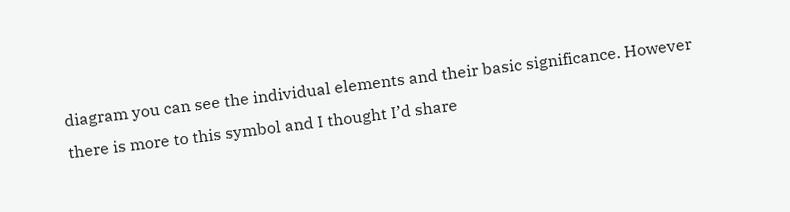diagram you can see the individual elements and their basic significance. However there is more to this symbol and I thought I’d share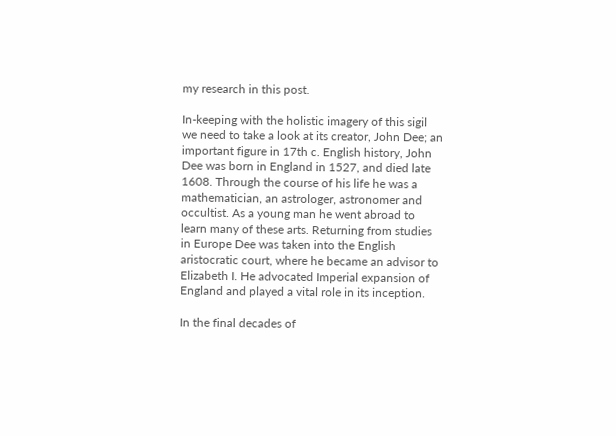my research in this post.

In-keeping with the holistic imagery of this sigil we need to take a look at its creator, John Dee; an important figure in 17th c. English history, John Dee was born in England in 1527, and died late 1608. Through the course of his life he was a mathematician, an astrologer, astronomer and occultist. As a young man he went abroad to learn many of these arts. Returning from studies in Europe Dee was taken into the English aristocratic court, where he became an advisor to Elizabeth I. He advocated Imperial expansion of England and played a vital role in its inception.

In the final decades of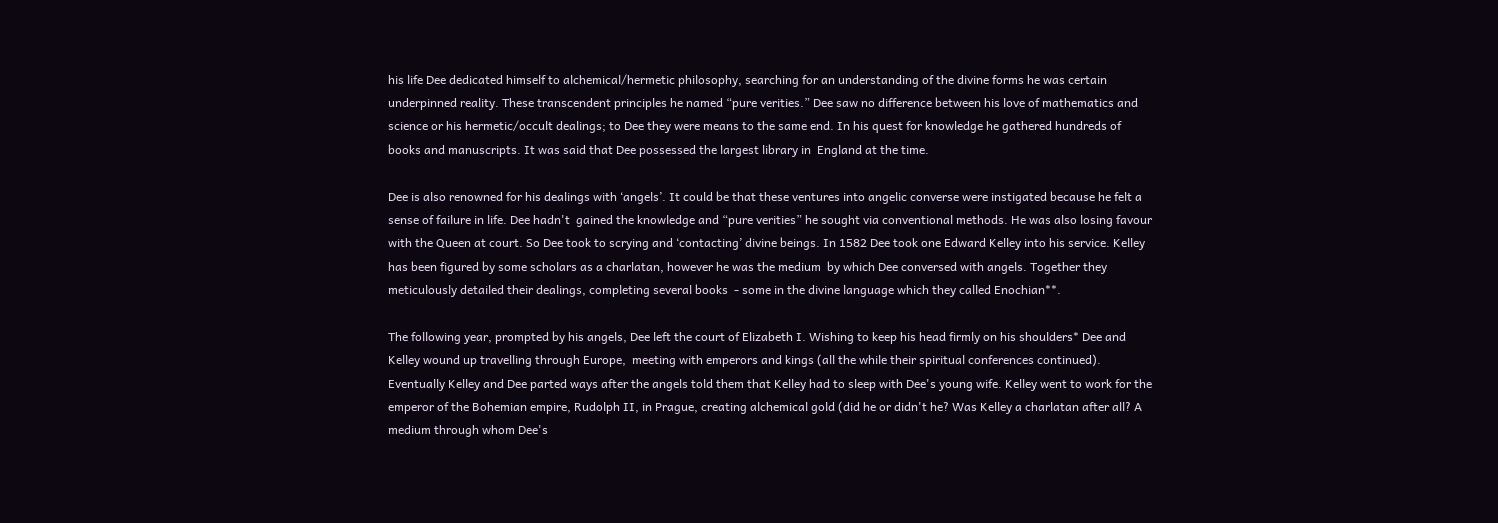his life Dee dedicated himself to alchemical/hermetic philosophy, searching for an understanding of the divine forms he was certain underpinned reality. These transcendent principles he named “pure verities.” Dee saw no difference between his love of mathematics and science or his hermetic/occult dealings; to Dee they were means to the same end. In his quest for knowledge he gathered hundreds of books and manuscripts. It was said that Dee possessed the largest library in  England at the time.

Dee is also renowned for his dealings with ‘angels’. It could be that these ventures into angelic converse were instigated because he felt a sense of failure in life. Dee hadn't  gained the knowledge and “pure verities” he sought via conventional methods. He was also losing favour with the Queen at court. So Dee took to scrying and ‘contacting’ divine beings. In 1582 Dee took one Edward Kelley into his service. Kelley has been figured by some scholars as a charlatan, however he was the medium  by which Dee conversed with angels. Together they meticulously detailed their dealings, completing several books  - some in the divine language which they called Enochian**.

The following year, prompted by his angels, Dee left the court of Elizabeth I. Wishing to keep his head firmly on his shoulders* Dee and Kelley wound up travelling through Europe,  meeting with emperors and kings (all the while their spiritual conferences continued). Eventually Kelley and Dee parted ways after the angels told them that Kelley had to sleep with Dee's young wife. Kelley went to work for the emperor of the Bohemian empire, Rudolph II, in Prague, creating alchemical gold (did he or didn't he? Was Kelley a charlatan after all? A medium through whom Dee's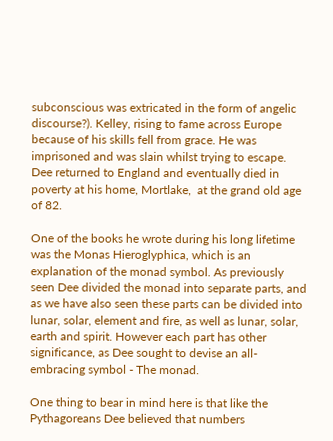subconscious was extricated in the form of angelic discourse?). Kelley, rising to fame across Europe because of his skills fell from grace. He was imprisoned and was slain whilst trying to escape. Dee returned to England and eventually died in poverty at his home, Mortlake,  at the grand old age of 82.

One of the books he wrote during his long lifetime was the Monas Hieroglyphica, which is an explanation of the monad symbol. As previously seen Dee divided the monad into separate parts, and as we have also seen these parts can be divided into lunar, solar, element and fire, as well as lunar, solar, earth and spirit. However each part has other significance, as Dee sought to devise an all-embracing symbol - The monad.

One thing to bear in mind here is that like the Pythagoreans Dee believed that numbers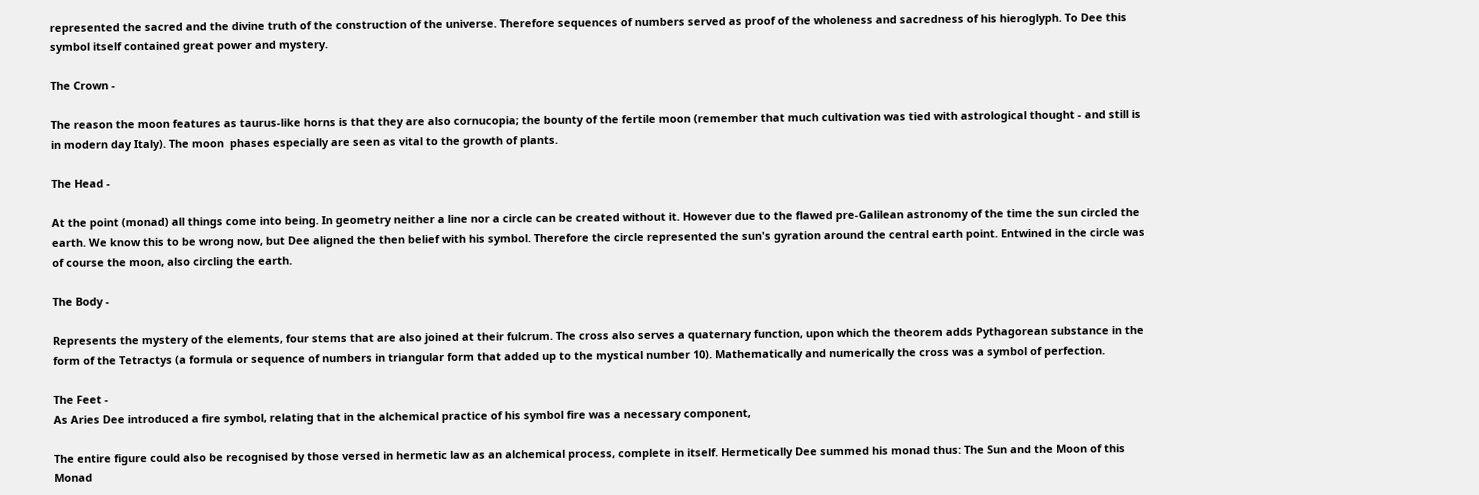represented the sacred and the divine truth of the construction of the universe. Therefore sequences of numbers served as proof of the wholeness and sacredness of his hieroglyph. To Dee this symbol itself contained great power and mystery.

The Crown -

The reason the moon features as taurus-like horns is that they are also cornucopia; the bounty of the fertile moon (remember that much cultivation was tied with astrological thought - and still is in modern day Italy). The moon  phases especially are seen as vital to the growth of plants.

The Head -

At the point (monad) all things come into being. In geometry neither a line nor a circle can be created without it. However due to the flawed pre-Galilean astronomy of the time the sun circled the earth. We know this to be wrong now, but Dee aligned the then belief with his symbol. Therefore the circle represented the sun's gyration around the central earth point. Entwined in the circle was of course the moon, also circling the earth.

The Body -

Represents the mystery of the elements, four stems that are also joined at their fulcrum. The cross also serves a quaternary function, upon which the theorem adds Pythagorean substance in the form of the Tetractys (a formula or sequence of numbers in triangular form that added up to the mystical number 10). Mathematically and numerically the cross was a symbol of perfection.

The Feet -
As Aries Dee introduced a fire symbol, relating that in the alchemical practice of his symbol fire was a necessary component,

The entire figure could also be recognised by those versed in hermetic law as an alchemical process, complete in itself. Hermetically Dee summed his monad thus: The Sun and the Moon of this Monad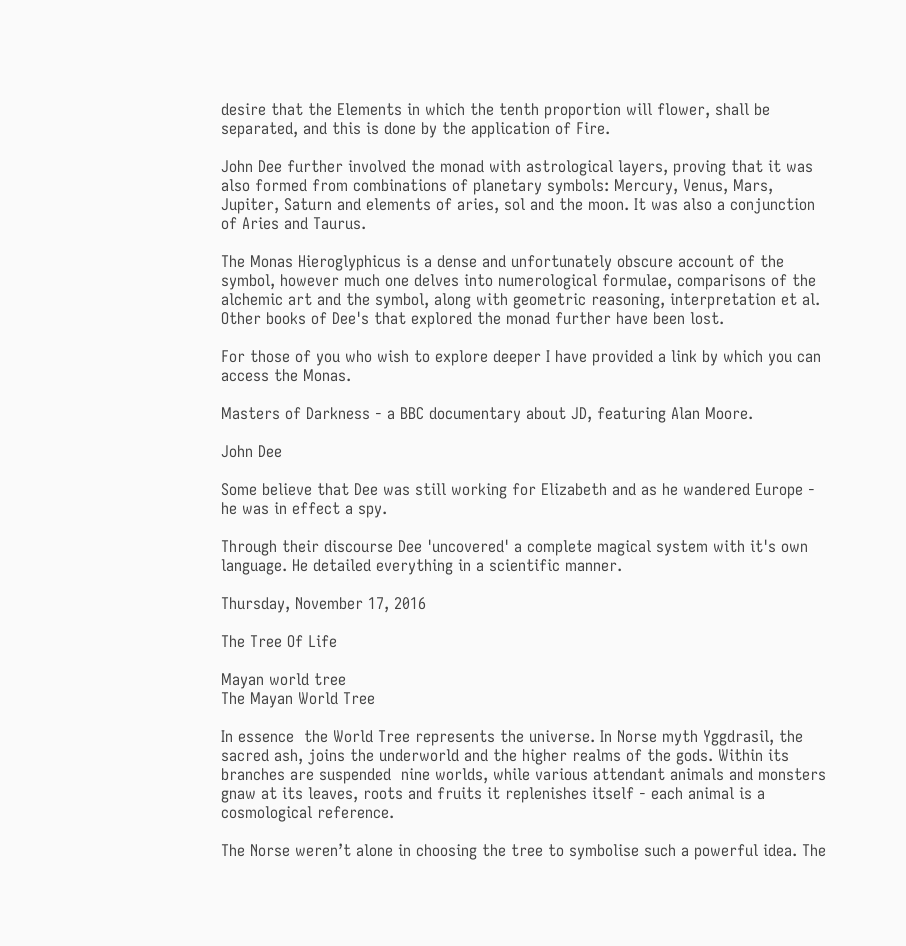desire that the Elements in which the tenth proportion will flower, shall be separated, and this is done by the application of Fire.

John Dee further involved the monad with astrological layers, proving that it was also formed from combinations of planetary symbols: Mercury, Venus, Mars, Jupiter, Saturn and elements of aries, sol and the moon. It was also a conjunction of Aries and Taurus.

The Monas Hieroglyphicus is a dense and unfortunately obscure account of the symbol, however much one delves into numerological formulae, comparisons of the alchemic art and the symbol, along with geometric reasoning, interpretation et al. Other books of Dee's that explored the monad further have been lost.

For those of you who wish to explore deeper I have provided a link by which you can access the Monas.

Masters of Darkness - a BBC documentary about JD, featuring Alan Moore.

John Dee

Some believe that Dee was still working for Elizabeth and as he wandered Europe - he was in effect a spy.

Through their discourse Dee 'uncovered' a complete magical system with it's own language. He detailed everything in a scientific manner.

Thursday, November 17, 2016

The Tree Of Life

Mayan world tree
The Mayan World Tree

In essence  the World Tree represents the universe. In Norse myth Yggdrasil, the sacred ash, joins the underworld and the higher realms of the gods. Within its branches are suspended  nine worlds, while various attendant animals and monsters gnaw at its leaves, roots and fruits it replenishes itself - each animal is a cosmological reference.

The Norse weren’t alone in choosing the tree to symbolise such a powerful idea. The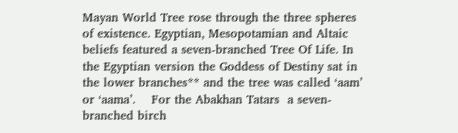Mayan World Tree rose through the three spheres of existence. Egyptian, Mesopotamian and Altaic beliefs featured a seven-branched Tree Of Life. In the Egyptian version the Goddess of Destiny sat in the lower branches** and the tree was called ‘aam’ or ‘aama’.    For the Abakhan Tatars  a seven-branched birch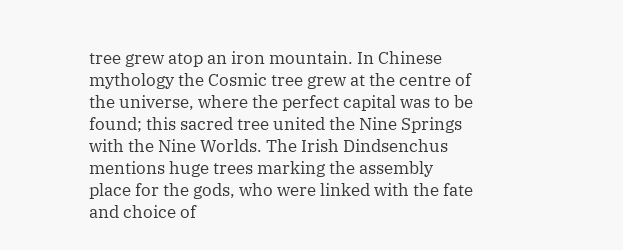tree grew atop an iron mountain. In Chinese mythology the Cosmic tree grew at the centre of the universe, where the perfect capital was to be found; this sacred tree united the Nine Springs with the Nine Worlds. The Irish Dindsenchus mentions huge trees marking the assembly place for the gods, who were linked with the fate and choice of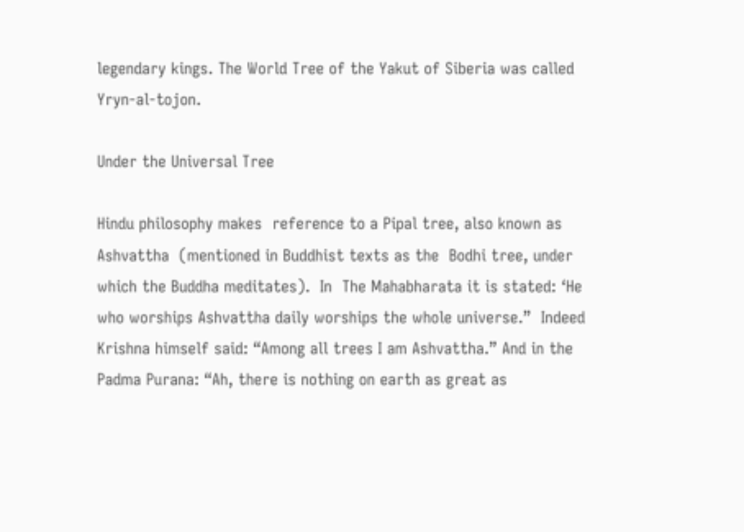legendary kings. The World Tree of the Yakut of Siberia was called Yryn-al-tojon.

Under the Universal Tree

Hindu philosophy makes  reference to a Pipal tree, also known as Ashvattha  (mentioned in Buddhist texts as the  Bodhi tree, under which the Buddha meditates).  In  The Mahabharata it is stated: ‘He who worships Ashvattha daily worships the whole universe.”  Indeed Krishna himself said: “Among all trees I am Ashvattha.” And in the Padma Purana: “Ah, there is nothing on earth as great as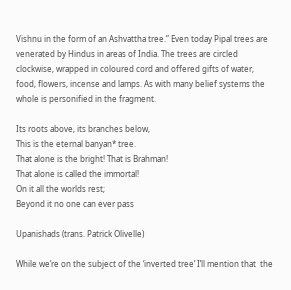Vishnu in the form of an Ashvattha tree.” Even today Pipal trees are venerated by Hindus in areas of India. The trees are circled clockwise, wrapped in coloured cord and offered gifts of water, food, flowers, incense and lamps. As with many belief systems the whole is personified in the fragment.

Its roots above, its branches below,
This is the eternal banyan* tree.
That alone is the bright! That is Brahman!
That alone is called the immortal!
On it all the worlds rest;
Beyond it no one can ever pass

Upanishads (trans. Patrick Olivelle)

While we’re on the subject of the ‘inverted tree’ I’ll mention that  the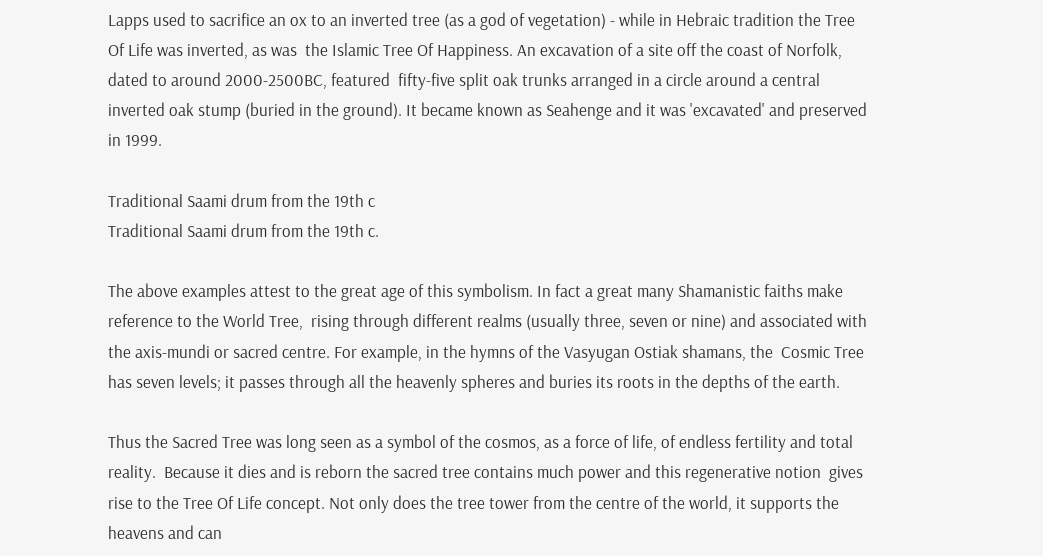Lapps used to sacrifice an ox to an inverted tree (as a god of vegetation) - while in Hebraic tradition the Tree Of Life was inverted, as was  the Islamic Tree Of Happiness. An excavation of a site off the coast of Norfolk, dated to around 2000-2500BC, featured  fifty-five split oak trunks arranged in a circle around a central  inverted oak stump (buried in the ground). It became known as Seahenge and it was 'excavated' and preserved in 1999.

Traditional Saami drum from the 19th c
Traditional Saami drum from the 19th c.

The above examples attest to the great age of this symbolism. In fact a great many Shamanistic faiths make reference to the World Tree,  rising through different realms (usually three, seven or nine) and associated with the axis-mundi or sacred centre. For example, in the hymns of the Vasyugan Ostiak shamans, the  Cosmic Tree has seven levels; it passes through all the heavenly spheres and buries its roots in the depths of the earth.

Thus the Sacred Tree was long seen as a symbol of the cosmos, as a force of life, of endless fertility and total reality.  Because it dies and is reborn the sacred tree contains much power and this regenerative notion  gives rise to the Tree Of Life concept. Not only does the tree tower from the centre of the world, it supports the heavens and can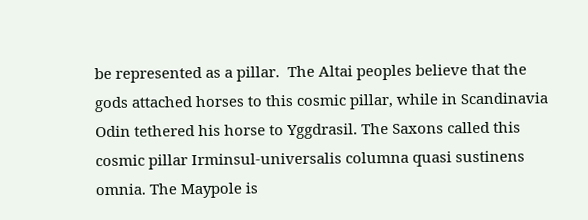be represented as a pillar.  The Altai peoples believe that the gods attached horses to this cosmic pillar, while in Scandinavia Odin tethered his horse to Yggdrasil. The Saxons called this cosmic pillar Irminsul-universalis columna quasi sustinens omnia. The Maypole is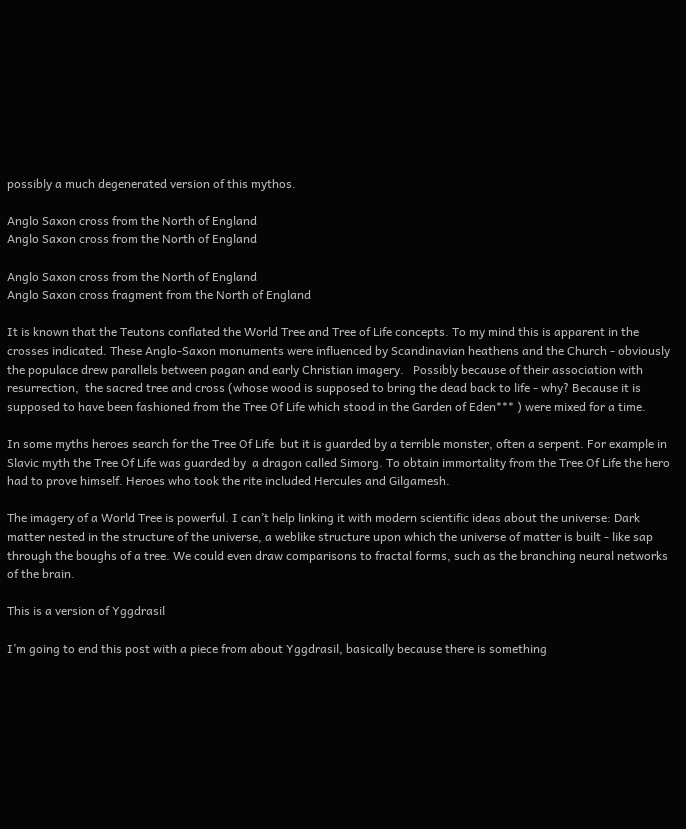possibly a much degenerated version of this mythos.

Anglo Saxon cross from the North of England
Anglo Saxon cross from the North of England

Anglo Saxon cross from the North of England
Anglo Saxon cross fragment from the North of England

It is known that the Teutons conflated the World Tree and Tree of Life concepts. To my mind this is apparent in the crosses indicated. These Anglo-Saxon monuments were influenced by Scandinavian heathens and the Church - obviously the populace drew parallels between pagan and early Christian imagery.   Possibly because of their association with resurrection,  the sacred tree and cross (whose wood is supposed to bring the dead back to life - why? Because it is supposed to have been fashioned from the Tree Of Life which stood in the Garden of Eden*** ) were mixed for a time.

In some myths heroes search for the Tree Of Life  but it is guarded by a terrible monster, often a serpent. For example in Slavic myth the Tree Of Life was guarded by  a dragon called Simorg. To obtain immortality from the Tree Of Life the hero had to prove himself. Heroes who took the rite included Hercules and Gilgamesh.

The imagery of a World Tree is powerful. I can’t help linking it with modern scientific ideas about the universe: Dark matter nested in the structure of the universe, a weblike structure upon which the universe of matter is built - like sap through the boughs of a tree. We could even draw comparisons to fractal forms, such as the branching neural networks of the brain.

This is a version of Yggdrasil

I’m going to end this post with a piece from about Yggdrasil, basically because there is something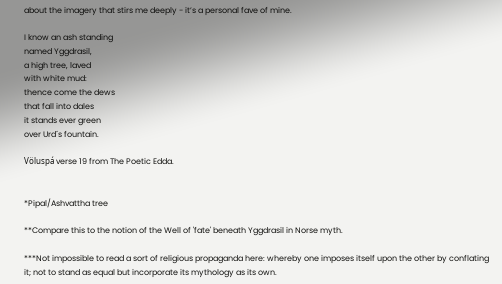about the imagery that stirs me deeply - it’s a personal fave of mine.

I know an ash standing
named Yggdrasil,
a high tree, laved
with white mud:
thence come the dews
that fall into dales
it stands ever green
over Urd´s fountain.

Völuspá verse 19 from The Poetic Edda.


*Pipal/Ashvattha tree

**Compare this to the notion of the Well of 'fate' beneath Yggdrasil in Norse myth.

***Not impossible to read a sort of religious propaganda here: whereby one imposes itself upon the other by conflating it; not to stand as equal but incorporate its mythology as its own.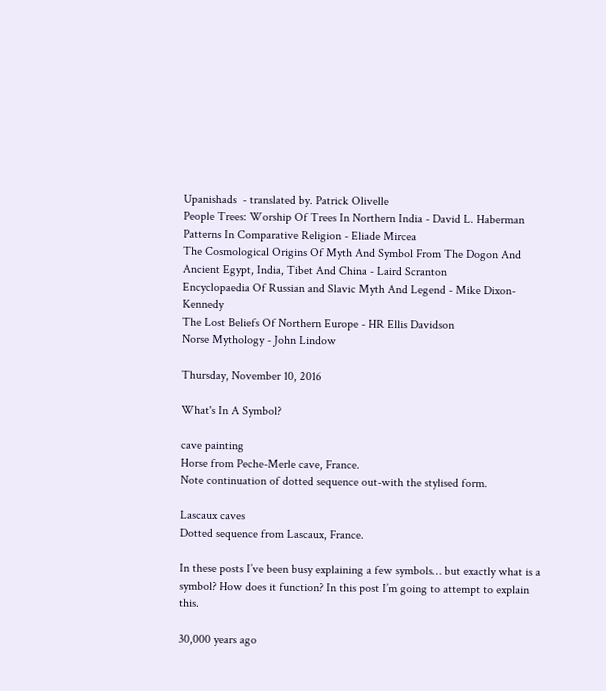Upanishads  - translated by. Patrick Olivelle
People Trees: Worship Of Trees In Northern India - David L. Haberman
Patterns In Comparative Religion - Eliade Mircea
The Cosmological Origins Of Myth And Symbol From The Dogon And Ancient Egypt, India, Tibet And China - Laird Scranton
Encyclopaedia Of Russian and Slavic Myth And Legend - Mike Dixon-Kennedy
The Lost Beliefs Of Northern Europe - HR Ellis Davidson
Norse Mythology - John Lindow

Thursday, November 10, 2016

What's In A Symbol?

cave painting
Horse from Peche-Merle cave, France.
Note continuation of dotted sequence out-with the stylised form.

Lascaux caves
Dotted sequence from Lascaux, France.

In these posts I’ve been busy explaining a few symbols… but exactly what is a symbol? How does it function? In this post I’m going to attempt to explain this.

30,000 years ago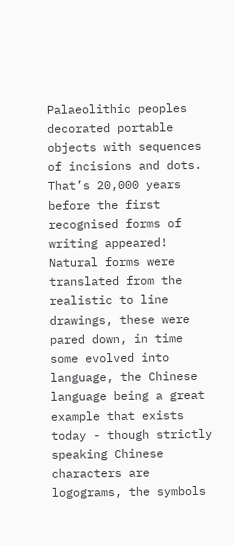Palaeolithic peoples decorated portable objects with sequences of incisions and dots. That’s 20,000 years before the first recognised forms of writing appeared! Natural forms were translated from the realistic to line drawings, these were pared down, in time some evolved into language, the Chinese language being a great example that exists today - though strictly speaking Chinese characters are logograms, the symbols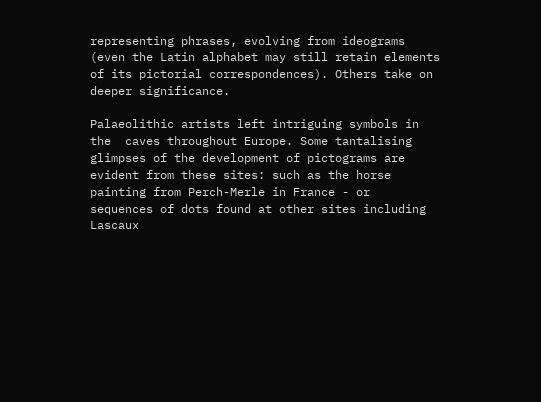representing phrases, evolving from ideograms (even the Latin alphabet may still retain elements of its pictorial correspondences). Others take on deeper significance.

Palaeolithic artists left intriguing symbols in the  caves throughout Europe. Some tantalising glimpses of the development of pictograms are evident from these sites: such as the horse painting from Perch-Merle in France - or  sequences of dots found at other sites including Lascaux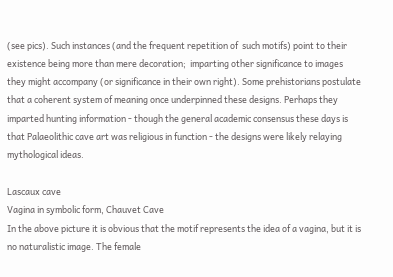(see pics). Such instances (and the frequent repetition of  such motifs) point to their existence being more than mere decoration;  imparting other significance to images they might accompany (or significance in their own right). Some prehistorians postulate that a coherent system of meaning once underpinned these designs. Perhaps they imparted hunting information - though the general academic consensus these days is that Palaeolithic cave art was religious in function - the designs were likely relaying mythological ideas.

Lascaux cave
Vagina in symbolic form, Chauvet Cave
In the above picture it is obvious that the motif represents the idea of a vagina, but it is no naturalistic image. The female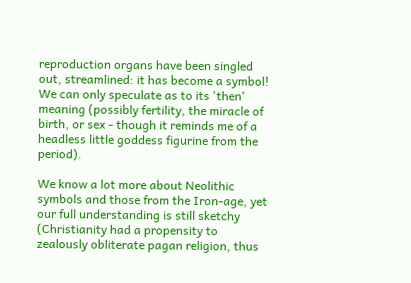reproduction organs have been singled out, streamlined: it has become a symbol! We can only speculate as to its 'then' meaning (possibly fertility, the miracle of birth, or sex - though it reminds me of a headless little goddess figurine from the period).

We know a lot more about Neolithic symbols and those from the Iron-age, yet our full understanding is still sketchy (Christianity had a propensity to zealously obliterate pagan religion, thus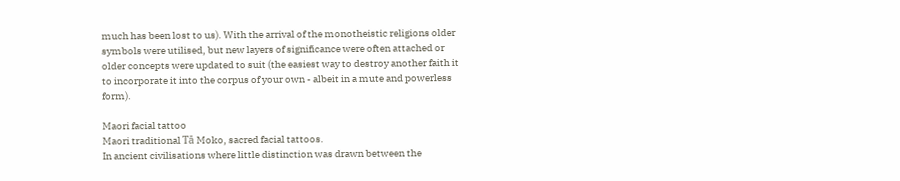much has been lost to us). With the arrival of the monotheistic religions older symbols were utilised, but new layers of significance were often attached or older concepts were updated to suit (the easiest way to destroy another faith it to incorporate it into the corpus of your own - albeit in a mute and powerless form).

Maori facial tattoo
Maori traditional Tā Moko, sacred facial tattoos.
In ancient civilisations where little distinction was drawn between the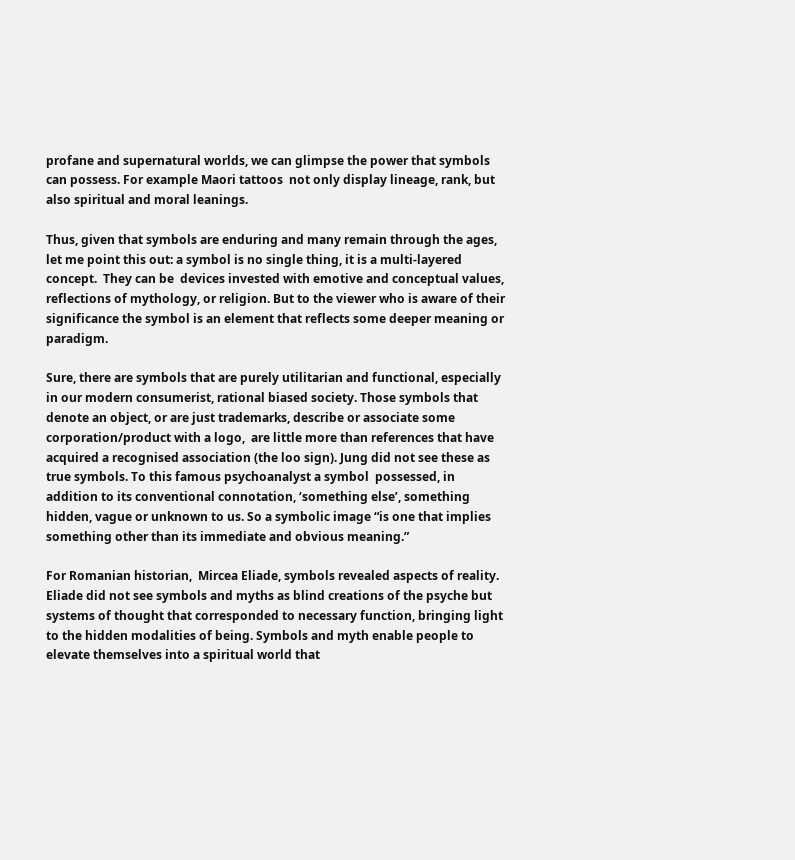profane and supernatural worlds, we can glimpse the power that symbols can possess. For example Maori tattoos  not only display lineage, rank, but also spiritual and moral leanings.

Thus, given that symbols are enduring and many remain through the ages, let me point this out: a symbol is no single thing, it is a multi-layered concept.  They can be  devices invested with emotive and conceptual values, reflections of mythology, or religion. But to the viewer who is aware of their significance the symbol is an element that reflects some deeper meaning or paradigm.

Sure, there are symbols that are purely utilitarian and functional, especially in our modern consumerist, rational biased society. Those symbols that denote an object, or are just trademarks, describe or associate some corporation/product with a logo,  are little more than references that have acquired a recognised association (the loo sign). Jung did not see these as true symbols. To this famous psychoanalyst a symbol  possessed, in addition to its conventional connotation, ‘something else’, something hidden, vague or unknown to us. So a symbolic image “is one that implies something other than its immediate and obvious meaning.”

For Romanian historian,  Mircea Eliade, symbols revealed aspects of reality. Eliade did not see symbols and myths as blind creations of the psyche but systems of thought that corresponded to necessary function, bringing light to the hidden modalities of being. Symbols and myth enable people to elevate themselves into a spiritual world that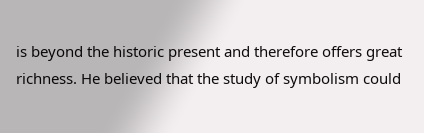is beyond the historic present and therefore offers great richness. He believed that the study of symbolism could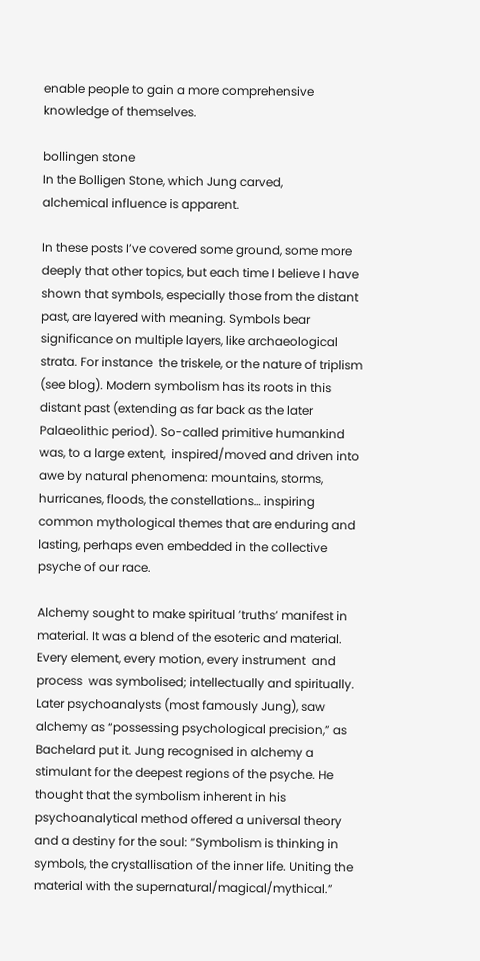enable people to gain a more comprehensive knowledge of themselves.

bollingen stone
In the Bolligen Stone, which Jung carved,
alchemical influence is apparent.

In these posts I’ve covered some ground, some more deeply that other topics, but each time I believe I have shown that symbols, especially those from the distant past, are layered with meaning. Symbols bear significance on multiple layers, like archaeological strata. For instance  the triskele, or the nature of triplism (see blog). Modern symbolism has its roots in this distant past (extending as far back as the later Palaeolithic period). So-called primitive humankind was, to a large extent,  inspired/moved and driven into awe by natural phenomena: mountains, storms, hurricanes, floods, the constellations… inspiring common mythological themes that are enduring and lasting, perhaps even embedded in the collective psyche of our race.

Alchemy sought to make spiritual ’truths’ manifest in material. It was a blend of the esoteric and material. Every element, every motion, every instrument  and process  was symbolised; intellectually and spiritually. Later psychoanalysts (most famously Jung), saw alchemy as “possessing psychological precision,” as Bachelard put it. Jung recognised in alchemy a stimulant for the deepest regions of the psyche. He thought that the symbolism inherent in his psychoanalytical method offered a universal theory and a destiny for the soul: “Symbolism is thinking in symbols, the crystallisation of the inner life. Uniting the material with the supernatural/magical/mythical.”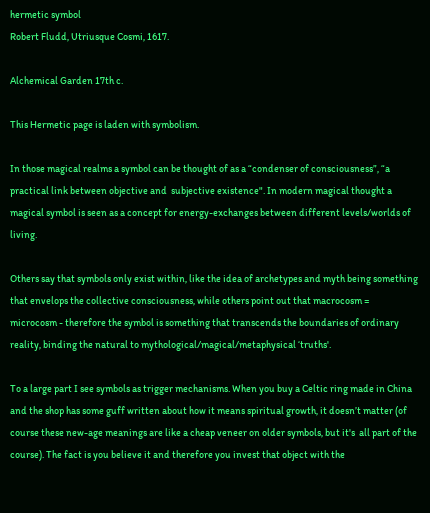hermetic symbol
Robert Fludd, Utriusque Cosmi, 1617.

Alchemical Garden 17th c.

This Hermetic page is laden with symbolism.

In those magical realms a symbol can be thought of as a “condenser of consciousness”, “a practical link between objective and  subjective existence". In modern magical thought a magical symbol is seen as a concept for energy-exchanges between different levels/worlds of living.

Others say that symbols only exist within, like the idea of archetypes and myth being something that envelops the collective consciousness, while others point out that macrocosm = microcosm - therefore the symbol is something that transcends the boundaries of ordinary reality, binding the natural to mythological/magical/metaphysical ‘truths'.

To a large part I see symbols as trigger mechanisms. When you buy a Celtic ring made in China and the shop has some guff written about how it means spiritual growth, it doesn’t matter (of course these new-age meanings are like a cheap veneer on older symbols, but it's  all part of the course). The fact is you believe it and therefore you invest that object with the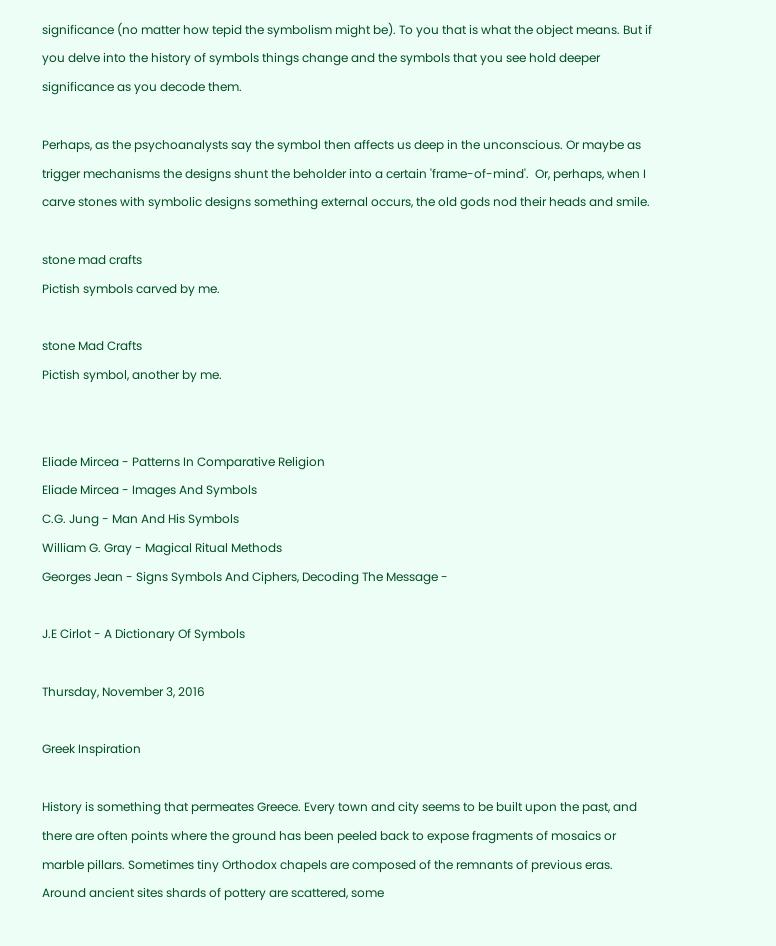significance (no matter how tepid the symbolism might be). To you that is what the object means. But if you delve into the history of symbols things change and the symbols that you see hold deeper significance as you decode them.

Perhaps, as the psychoanalysts say the symbol then affects us deep in the unconscious. Or maybe as trigger mechanisms the designs shunt the beholder into a certain 'frame-of-mind'.  Or, perhaps, when I carve stones with symbolic designs something external occurs, the old gods nod their heads and smile.

stone mad crafts
Pictish symbols carved by me.

stone Mad Crafts
Pictish symbol, another by me.


Eliade Mircea - Patterns In Comparative Religion
Eliade Mircea - Images And Symbols
C.G. Jung - Man And His Symbols
William G. Gray - Magical Ritual Methods
Georges Jean - Signs Symbols And Ciphers, Decoding The Message -

J.E Cirlot - A Dictionary Of Symbols

Thursday, November 3, 2016

Greek Inspiration

History is something that permeates Greece. Every town and city seems to be built upon the past, and there are often points where the ground has been peeled back to expose fragments of mosaics or marble pillars. Sometimes tiny Orthodox chapels are composed of the remnants of previous eras. Around ancient sites shards of pottery are scattered, some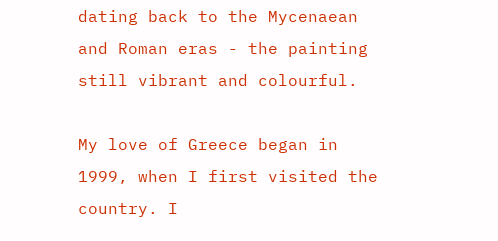dating back to the Mycenaean and Roman eras - the painting still vibrant and colourful.

My love of Greece began in 1999, when I first visited the country. I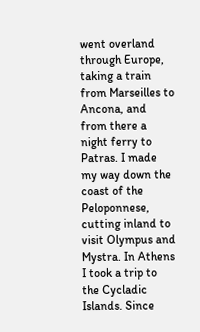went overland through Europe, taking a train from Marseilles to Ancona, and from there a night ferry to Patras. I made my way down the coast of the Peloponnese, cutting inland to visit Olympus and Mystra. In Athens I took a trip to the Cycladic Islands. Since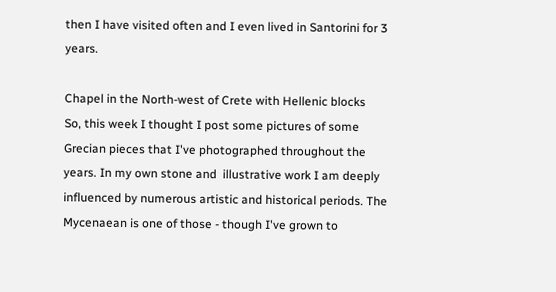then I have visited often and I even lived in Santorini for 3 years.

Chapel in the North-west of Crete with Hellenic blocks
So, this week I thought I post some pictures of some Grecian pieces that I've photographed throughout the years. In my own stone and  illustrative work I am deeply influenced by numerous artistic and historical periods. The Mycenaean is one of those - though I've grown to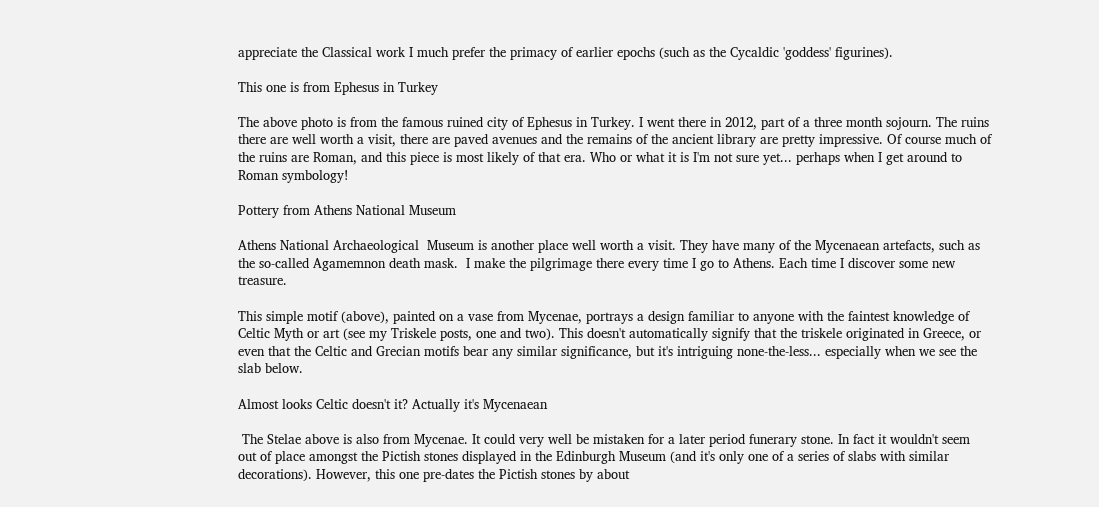appreciate the Classical work I much prefer the primacy of earlier epochs (such as the Cycaldic 'goddess' figurines).

This one is from Ephesus in Turkey

The above photo is from the famous ruined city of Ephesus in Turkey. I went there in 2012, part of a three month sojourn. The ruins there are well worth a visit, there are paved avenues and the remains of the ancient library are pretty impressive. Of course much of the ruins are Roman, and this piece is most likely of that era. Who or what it is I'm not sure yet... perhaps when I get around to  Roman symbology!

Pottery from Athens National Museum

Athens National Archaeological  Museum is another place well worth a visit. They have many of the Mycenaean artefacts, such as the so-called Agamemnon death mask.  I make the pilgrimage there every time I go to Athens. Each time I discover some new treasure.

This simple motif (above), painted on a vase from Mycenae, portrays a design familiar to anyone with the faintest knowledge of Celtic Myth or art (see my Triskele posts, one and two). This doesn't automatically signify that the triskele originated in Greece, or even that the Celtic and Grecian motifs bear any similar significance, but it's intriguing none-the-less... especially when we see the slab below.

Almost looks Celtic doesn't it? Actually it's Mycenaean

 The Stelae above is also from Mycenae. It could very well be mistaken for a later period funerary stone. In fact it wouldn't seem out of place amongst the Pictish stones displayed in the Edinburgh Museum (and it's only one of a series of slabs with similar decorations). However, this one pre-dates the Pictish stones by about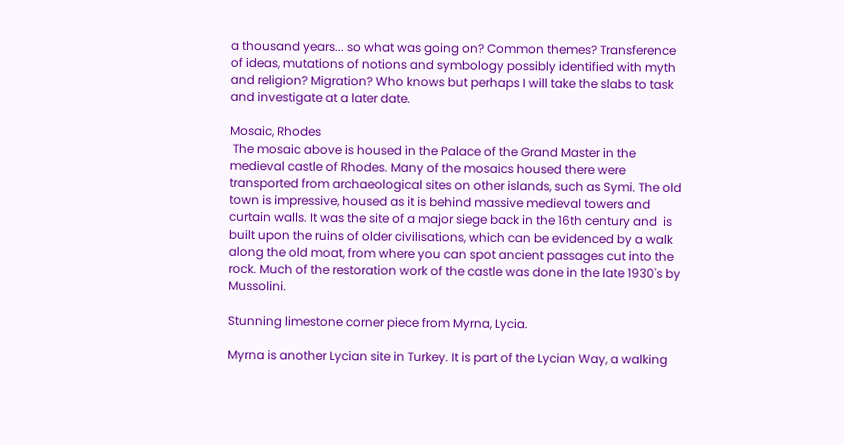a thousand years... so what was going on? Common themes? Transference of ideas, mutations of notions and symbology possibly identified with myth and religion? Migration? Who knows but perhaps I will take the slabs to task and investigate at a later date.

Mosaic, Rhodes
 The mosaic above is housed in the Palace of the Grand Master in the medieval castle of Rhodes. Many of the mosaics housed there were transported from archaeological sites on other islands, such as Symi. The old town is impressive, housed as it is behind massive medieval towers and curtain walls. It was the site of a major siege back in the 16th century and  is built upon the ruins of older civilisations, which can be evidenced by a walk along the old moat, from where you can spot ancient passages cut into the rock. Much of the restoration work of the castle was done in the late 1930's by Mussolini.

Stunning limestone corner piece from Myrna, Lycia.

Myrna is another Lycian site in Turkey. It is part of the Lycian Way, a walking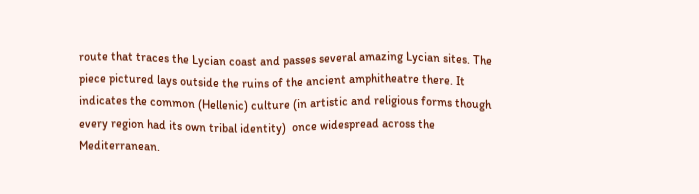route that traces the Lycian coast and passes several amazing Lycian sites. The piece pictured lays outside the ruins of the ancient amphitheatre there. It indicates the common (Hellenic) culture (in artistic and religious forms though every region had its own tribal identity)  once widespread across the Mediterranean.